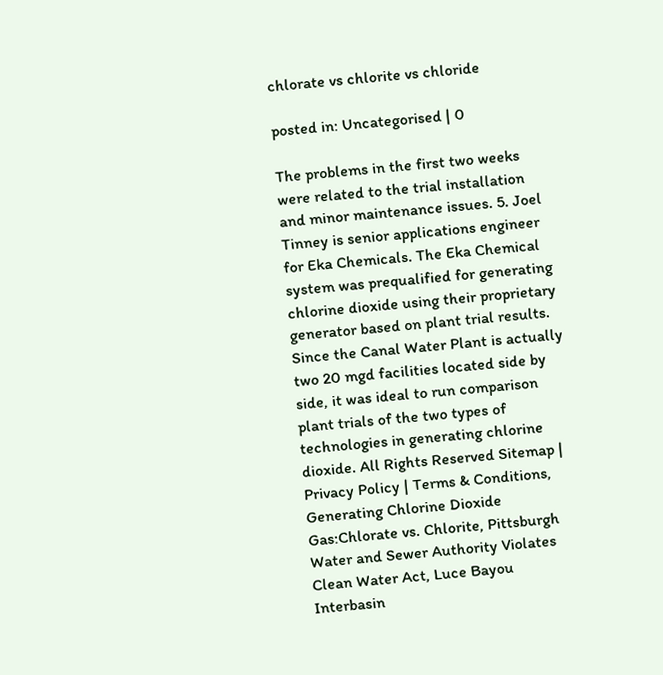chlorate vs chlorite vs chloride

posted in: Uncategorised | 0

The problems in the first two weeks were related to the trial installation and minor maintenance issues. 5. Joel Tinney is senior applications engineer for Eka Chemicals. The Eka Chemical system was prequalified for generating chlorine dioxide using their proprietary generator based on plant trial results. Since the Canal Water Plant is actually two 20 mgd facilities located side by side, it was ideal to run comparison plant trials of the two types of technologies in generating chlorine dioxide. All Rights Reserved Sitemap | Privacy Policy | Terms & Conditions, Generating Chlorine Dioxide Gas:Chlorate vs. Chlorite, Pittsburgh Water and Sewer Authority Violates Clean Water Act, Luce Bayou Interbasin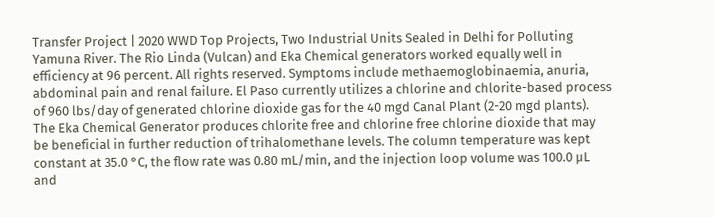Transfer Project | 2020 WWD Top Projects, Two Industrial Units Sealed in Delhi for Polluting Yamuna River. The Rio Linda (Vulcan) and Eka Chemical generators worked equally well in efficiency at 96 percent. All rights reserved. Symptoms include methaemoglobinaemia, anuria, abdominal pain and renal failure. El Paso currently utilizes a chlorine and chlorite-based process of 960 lbs/day of generated chlorine dioxide gas for the 40 mgd Canal Plant (2-20 mgd plants). The Eka Chemical Generator produces chlorite free and chlorine free chlorine dioxide that may be beneficial in further reduction of trihalomethane levels. The column temperature was kept constant at 35.0 °C, the flow rate was 0.80 mL/min, and the injection loop volume was 100.0 µL and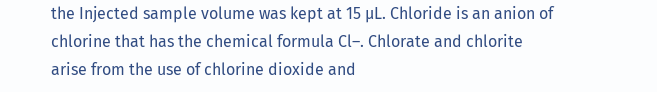the Injected sample volume was kept at 15 µL. Chloride is an anion of chlorine that has the chemical formula Cl–. Chlorate and chlorite arise from the use of chlorine dioxide and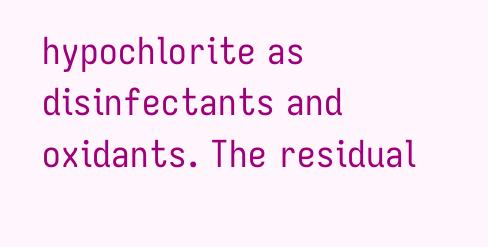hypochlorite as disinfectants and oxidants. The residual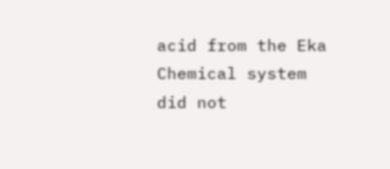acid from the Eka Chemical system did not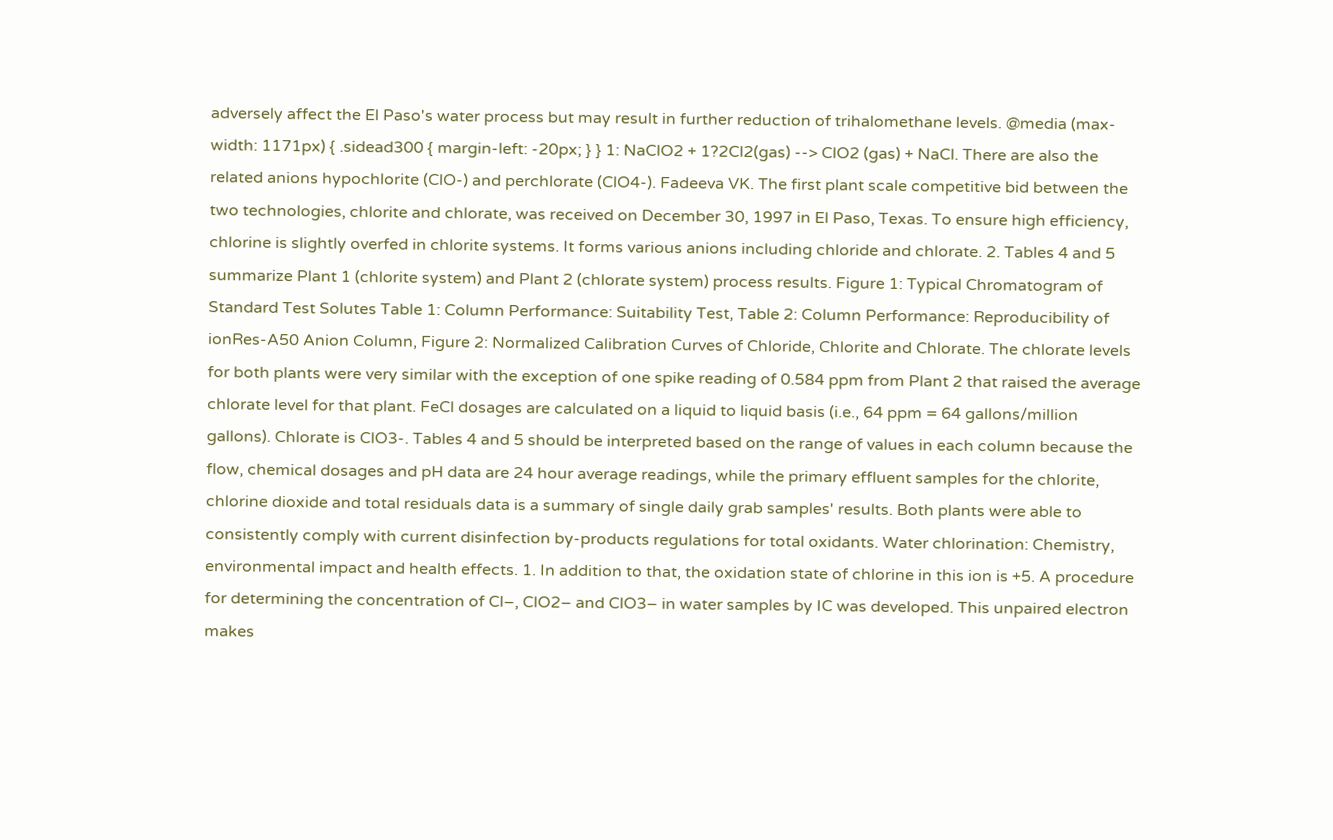adversely affect the El Paso's water process but may result in further reduction of trihalomethane levels. @media (max-width: 1171px) { .sidead300 { margin-left: -20px; } } 1: NaClO2 + 1?2Cl2(gas) --> ClO2 (gas) + NaCl. There are also the related anions hypochlorite (ClO-) and perchlorate (ClO4-). Fadeeva VK. The first plant scale competitive bid between the two technologies, chlorite and chlorate, was received on December 30, 1997 in El Paso, Texas. To ensure high efficiency, chlorine is slightly overfed in chlorite systems. It forms various anions including chloride and chlorate. 2. Tables 4 and 5 summarize Plant 1 (chlorite system) and Plant 2 (chlorate system) process results. Figure 1: Typical Chromatogram of Standard Test Solutes Table 1: Column Performance: Suitability Test, Table 2: Column Performance: Reproducibility of ionRes-A50 Anion Column, Figure 2: Normalized Calibration Curves of Chloride, Chlorite and Chlorate. The chlorate levels for both plants were very similar with the exception of one spike reading of 0.584 ppm from Plant 2 that raised the average chlorate level for that plant. FeCl dosages are calculated on a liquid to liquid basis (i.e., 64 ppm = 64 gallons/million gallons). Chlorate is ClO3-. Tables 4 and 5 should be interpreted based on the range of values in each column because the flow, chemical dosages and pH data are 24 hour average readings, while the primary effluent samples for the chlorite, chlorine dioxide and total residuals data is a summary of single daily grab samples' results. Both plants were able to consistently comply with current disinfection by-products regulations for total oxidants. Water chlorination: Chemistry, environmental impact and health effects. 1. In addition to that, the oxidation state of chlorine in this ion is +5. A procedure for determining the concentration of Cl–, ClO2– and ClO3– in water samples by IC was developed. This unpaired electron makes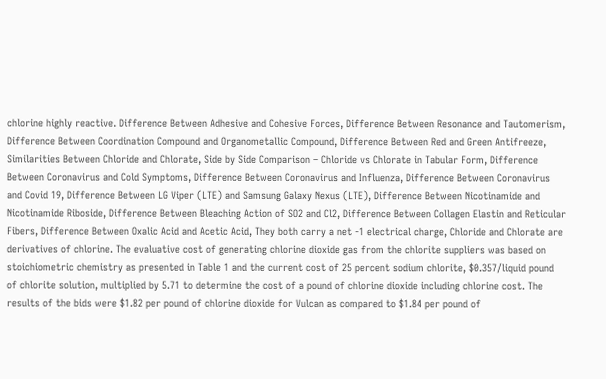chlorine highly reactive. Difference Between Adhesive and Cohesive Forces, Difference Between Resonance and Tautomerism, Difference Between Coordination Compound and Organometallic Compound, Difference Between Red and Green Antifreeze, Similarities Between Chloride and Chlorate, Side by Side Comparison – Chloride vs Chlorate in Tabular Form, Difference Between Coronavirus and Cold Symptoms, Difference Between Coronavirus and Influenza, Difference Between Coronavirus and Covid 19, Difference Between LG Viper (LTE) and Samsung Galaxy Nexus (LTE), Difference Between Nicotinamide and Nicotinamide Riboside, Difference Between Bleaching Action of SO2 and Cl2, Difference Between Collagen Elastin and Reticular Fibers, Difference Between Oxalic Acid and Acetic Acid, They both carry a net -1 electrical charge, Chloride and Chlorate are derivatives of chlorine. The evaluative cost of generating chlorine dioxide gas from the chlorite suppliers was based on stoichiometric chemistry as presented in Table 1 and the current cost of 25 percent sodium chlorite, $0.357/liquid pound of chlorite solution, multiplied by 5.71 to determine the cost of a pound of chlorine dioxide including chlorine cost. The results of the bids were $1.82 per pound of chlorine dioxide for Vulcan as compared to $1.84 per pound of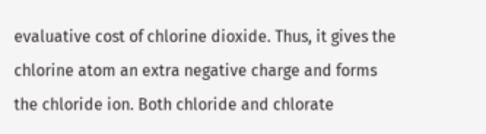evaluative cost of chlorine dioxide. Thus, it gives the chlorine atom an extra negative charge and forms the chloride ion. Both chloride and chlorate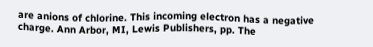are anions of chlorine. This incoming electron has a negative charge. Ann Arbor, MI, Lewis Publishers, pp. The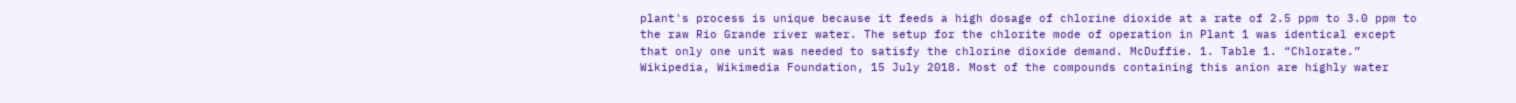plant's process is unique because it feeds a high dosage of chlorine dioxide at a rate of 2.5 ppm to 3.0 ppm to the raw Rio Grande river water. The setup for the chlorite mode of operation in Plant 1 was identical except that only one unit was needed to satisfy the chlorine dioxide demand. McDuffie. 1. Table 1. “Chlorate.” Wikipedia, Wikimedia Foundation, 15 July 2018. Most of the compounds containing this anion are highly water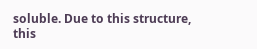soluble. Due to this structure, this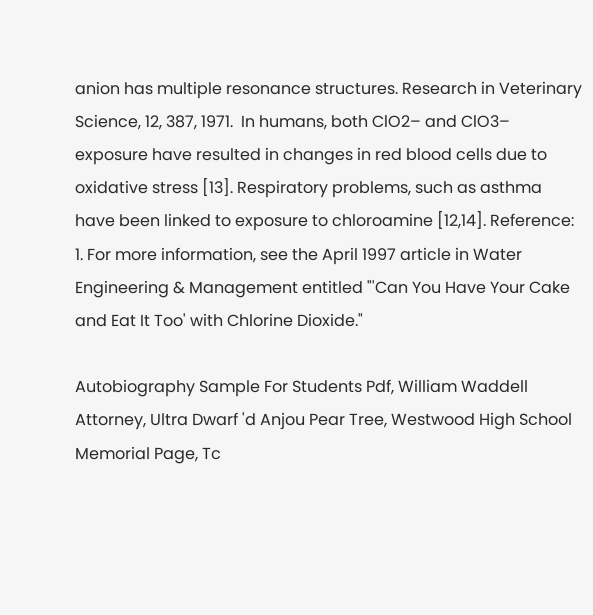anion has multiple resonance structures. Research in Veterinary Science, 12, 387, 1971.  In humans, both ClO2– and ClO3– exposure have resulted in changes in red blood cells due to oxidative stress [13]. Respiratory problems, such as asthma have been linked to exposure to chloroamine [12,14]. Reference: 1. For more information, see the April 1997 article in Water Engineering & Management entitled "'Can You Have Your Cake and Eat It Too' with Chlorine Dioxide."

Autobiography Sample For Students Pdf, William Waddell Attorney, Ultra Dwarf 'd Anjou Pear Tree, Westwood High School Memorial Page, Tc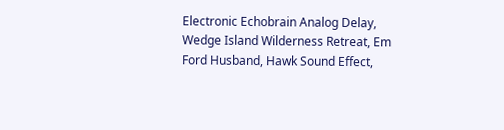Electronic Echobrain Analog Delay, Wedge Island Wilderness Retreat, Em Ford Husband, Hawk Sound Effect,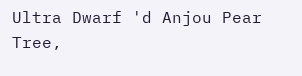Ultra Dwarf 'd Anjou Pear Tree,